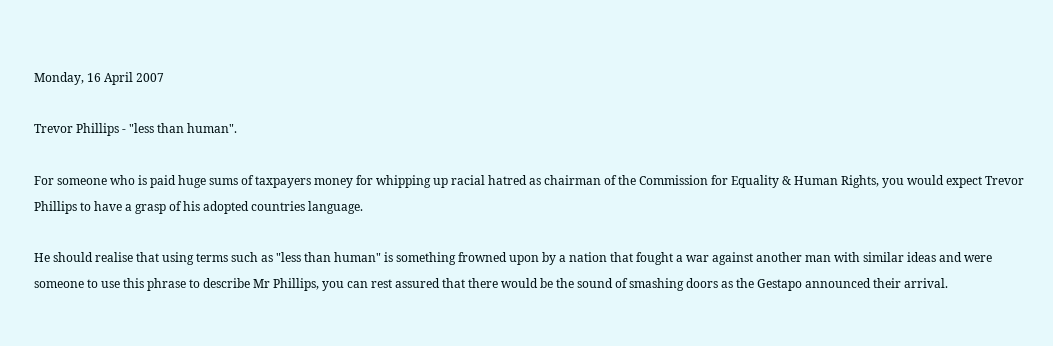Monday, 16 April 2007

Trevor Phillips - "less than human".

For someone who is paid huge sums of taxpayers money for whipping up racial hatred as chairman of the Commission for Equality & Human Rights, you would expect Trevor Phillips to have a grasp of his adopted countries language.

He should realise that using terms such as "less than human" is something frowned upon by a nation that fought a war against another man with similar ideas and were someone to use this phrase to describe Mr Phillips, you can rest assured that there would be the sound of smashing doors as the Gestapo announced their arrival.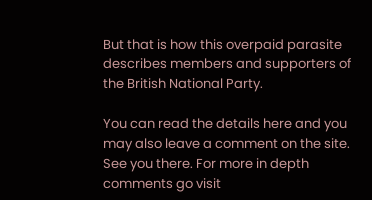But that is how this overpaid parasite describes members and supporters of the British National Party.

You can read the details here and you may also leave a comment on the site. See you there. For more in depth comments go visit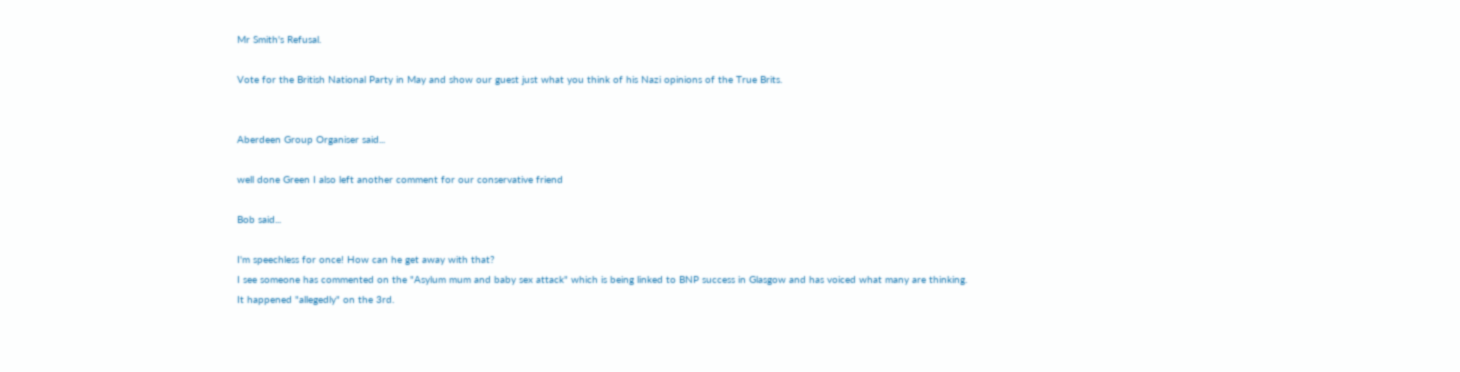Mr Smith's Refusal.

Vote for the British National Party in May and show our guest just what you think of his Nazi opinions of the True Brits.


Aberdeen Group Organiser said...

well done Green I also left another comment for our conservative friend

Bob said...

I'm speechless for once! How can he get away with that?
I see someone has commented on the "Asylum mum and baby sex attack" which is being linked to BNP success in Glasgow and has voiced what many are thinking.
It happened "allegedly" on the 3rd.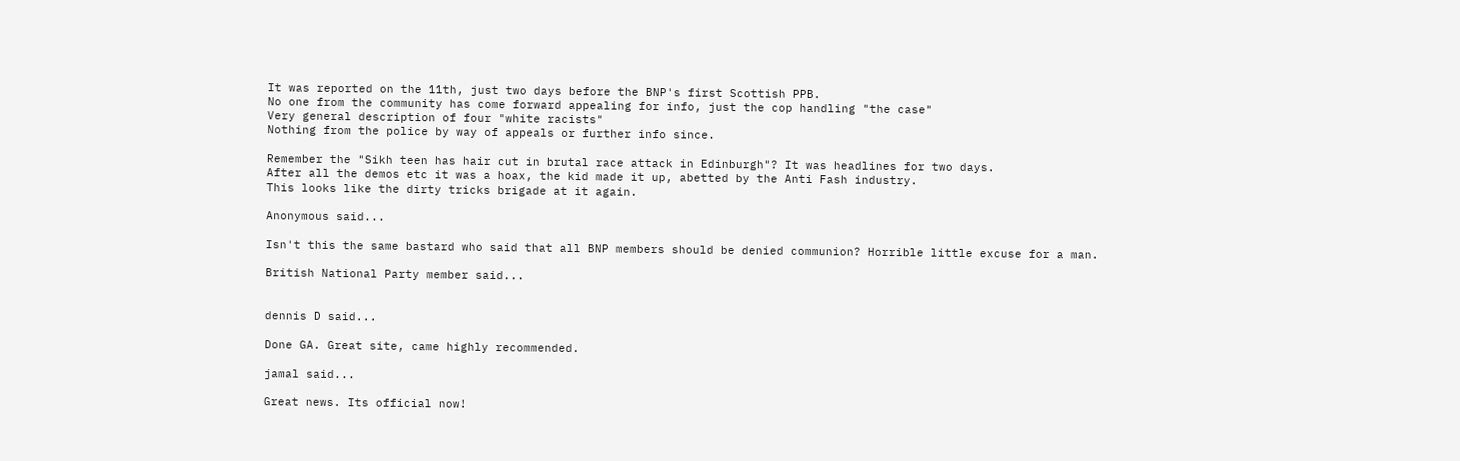It was reported on the 11th, just two days before the BNP's first Scottish PPB.
No one from the community has come forward appealing for info, just the cop handling "the case"
Very general description of four "white racists"
Nothing from the police by way of appeals or further info since.

Remember the "Sikh teen has hair cut in brutal race attack in Edinburgh"? It was headlines for two days.
After all the demos etc it was a hoax, the kid made it up, abetted by the Anti Fash industry.
This looks like the dirty tricks brigade at it again.

Anonymous said...

Isn't this the same bastard who said that all BNP members should be denied communion? Horrible little excuse for a man.

British National Party member said...


dennis D said...

Done GA. Great site, came highly recommended.

jamal said...

Great news. Its official now!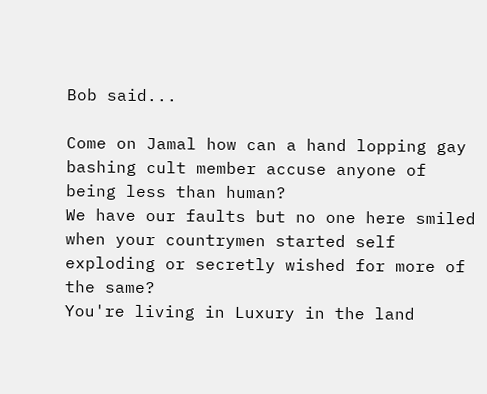Bob said...

Come on Jamal how can a hand lopping gay bashing cult member accuse anyone of being less than human?
We have our faults but no one here smiled when your countrymen started self exploding or secretly wished for more of the same?
You're living in Luxury in the land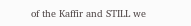of the Kaffir and STILL we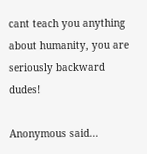cant teach you anything about humanity, you are seriously backward dudes!

Anonymous said...